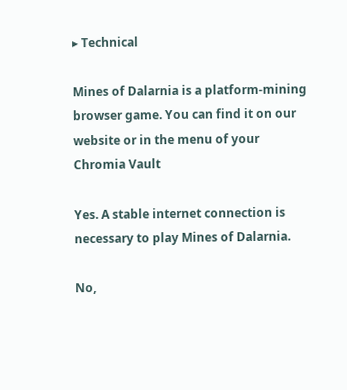▸ Technical

Mines of Dalarnia is a platform-mining browser game. You can find it on our website or in the menu of your Chromia Vault

Yes. A stable internet connection is necessary to play Mines of Dalarnia.

No,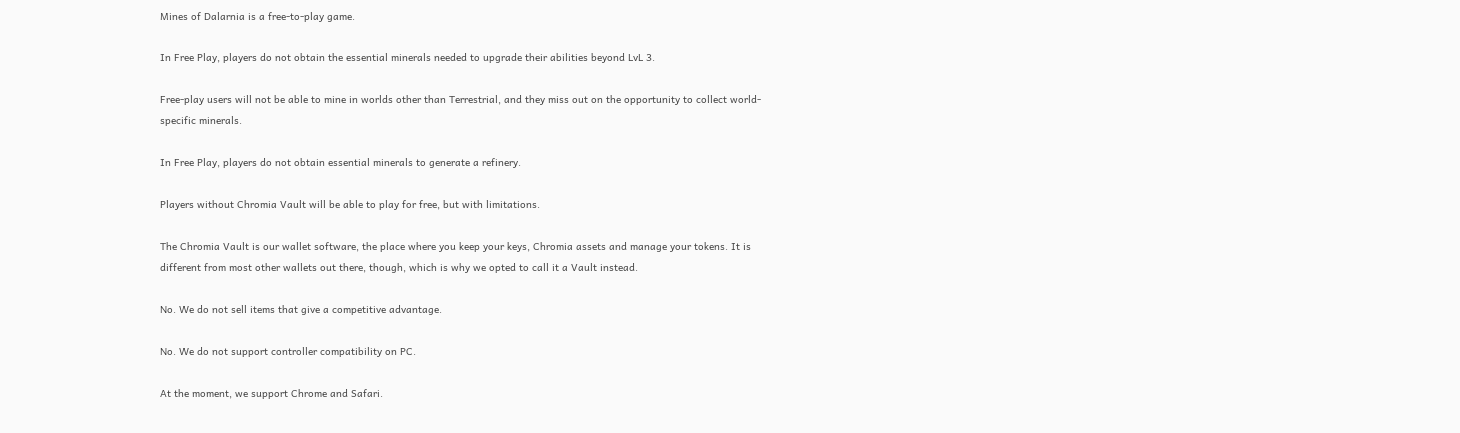Mines of Dalarnia is a free-to-play game.

In Free Play, players do not obtain the essential minerals needed to upgrade their abilities beyond LvL 3.

Free-play users will not be able to mine in worlds other than Terrestrial, and they miss out on the opportunity to collect world-specific minerals.

In Free Play, players do not obtain essential minerals to generate a refinery.

Players without Chromia Vault will be able to play for free, but with limitations.

The Chromia Vault is our wallet software, the place where you keep your keys, Chromia assets and manage your tokens. It is different from most other wallets out there, though, which is why we opted to call it a Vault instead.

No. We do not sell items that give a competitive advantage.

No. We do not support controller compatibility on PC.

At the moment, we support Chrome and Safari.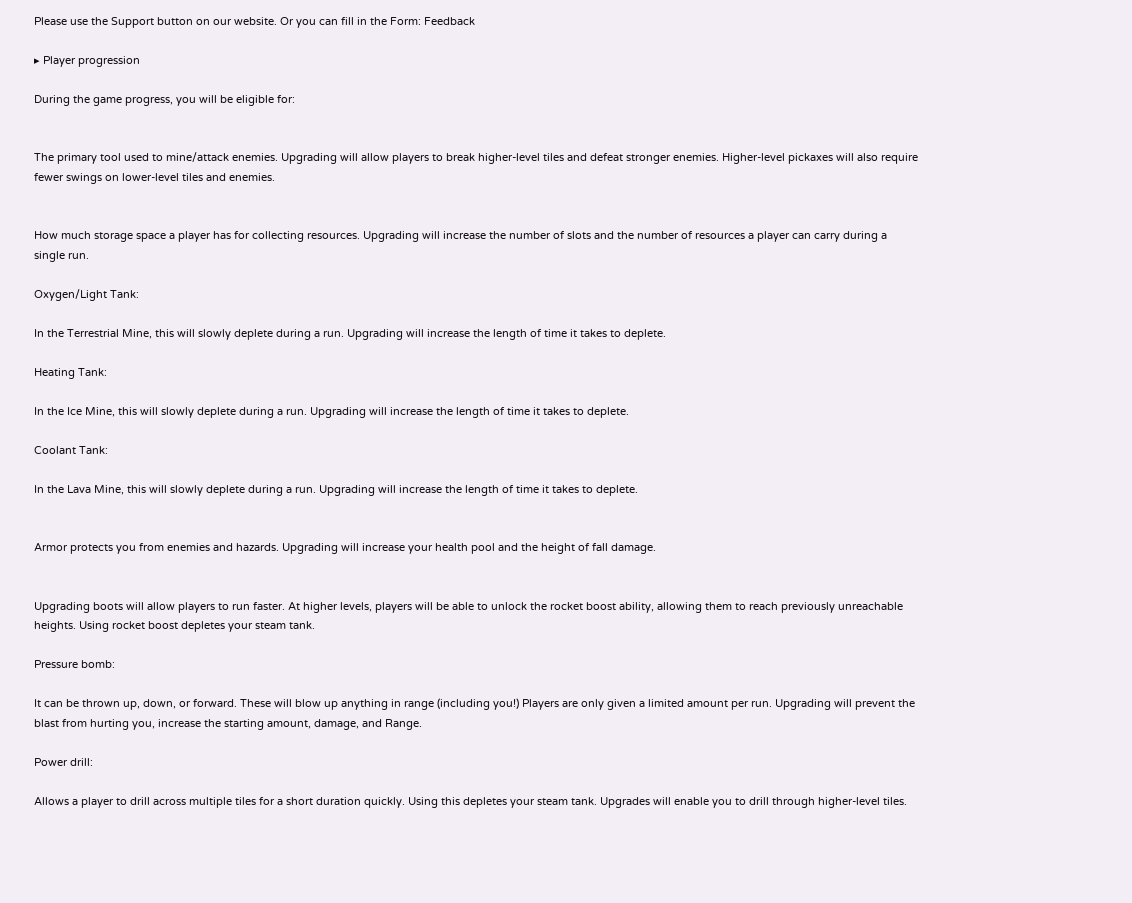Please use the Support button on our website. Or you can fill in the Form: Feedback

▸ Player progression

During the game progress, you will be eligible for:


The primary tool used to mine/attack enemies. Upgrading will allow players to break higher-level tiles and defeat stronger enemies. Higher-level pickaxes will also require fewer swings on lower-level tiles and enemies.


How much storage space a player has for collecting resources. Upgrading will increase the number of slots and the number of resources a player can carry during a single run.

Oxygen/Light Tank:

In the Terrestrial Mine, this will slowly deplete during a run. Upgrading will increase the length of time it takes to deplete.

Heating Tank:

In the Ice Mine, this will slowly deplete during a run. Upgrading will increase the length of time it takes to deplete.

Coolant Tank:

In the Lava Mine, this will slowly deplete during a run. Upgrading will increase the length of time it takes to deplete.


Armor protects you from enemies and hazards. Upgrading will increase your health pool and the height of fall damage.


Upgrading boots will allow players to run faster. At higher levels, players will be able to unlock the rocket boost ability, allowing them to reach previously unreachable heights. Using rocket boost depletes your steam tank.

Pressure bomb:

It can be thrown up, down, or forward. These will blow up anything in range (including you!) Players are only given a limited amount per run. Upgrading will prevent the blast from hurting you, increase the starting amount, damage, and Range.

Power drill:

Allows a player to drill across multiple tiles for a short duration quickly. Using this depletes your steam tank. Upgrades will enable you to drill through higher-level tiles.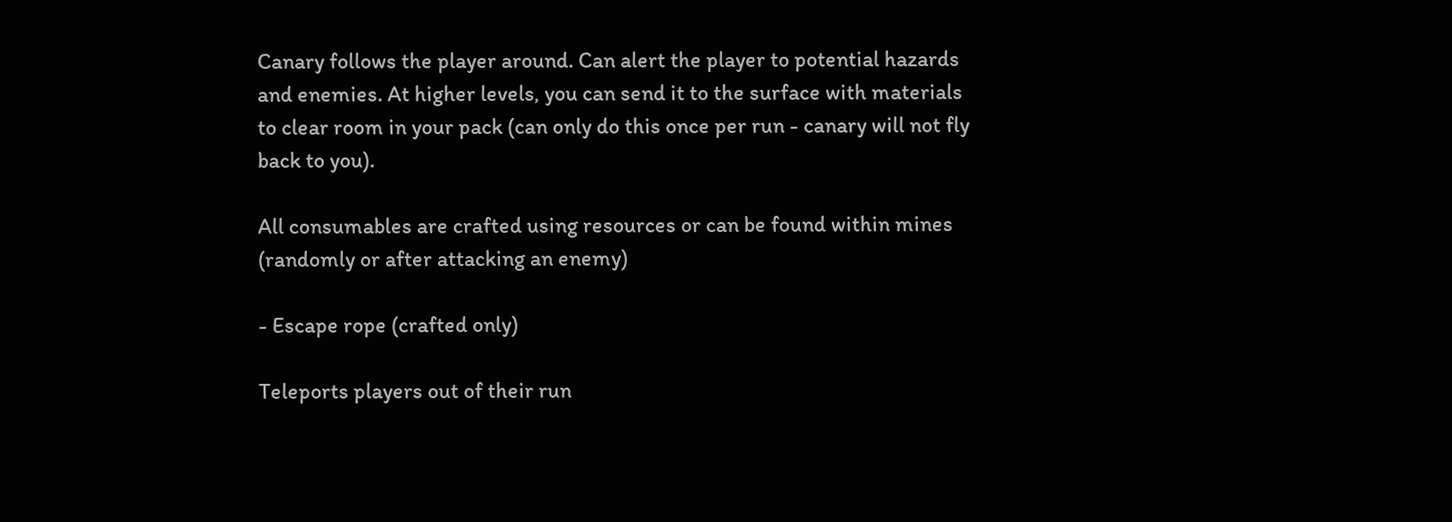Canary follows the player around. Can alert the player to potential hazards and enemies. At higher levels, you can send it to the surface with materials to clear room in your pack (can only do this once per run - canary will not fly back to you).

All consumables are crafted using resources or can be found within mines (randomly or after attacking an enemy)

- Escape rope (crafted only)

Teleports players out of their run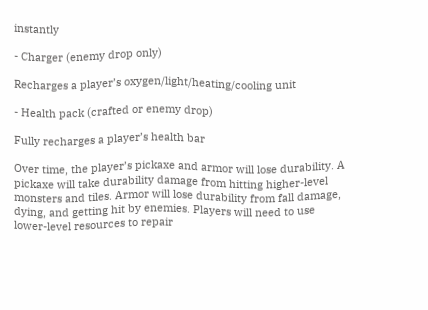instantly

- Charger (enemy drop only)

Recharges a player’s oxygen/light/heating/cooling unit

- Health pack (crafted or enemy drop)

Fully recharges a player’s health bar

Over time, the player’s pickaxe and armor will lose durability. A pickaxe will take durability damage from hitting higher-level monsters and tiles. Armor will lose durability from fall damage, dying, and getting hit by enemies. Players will need to use lower-level resources to repair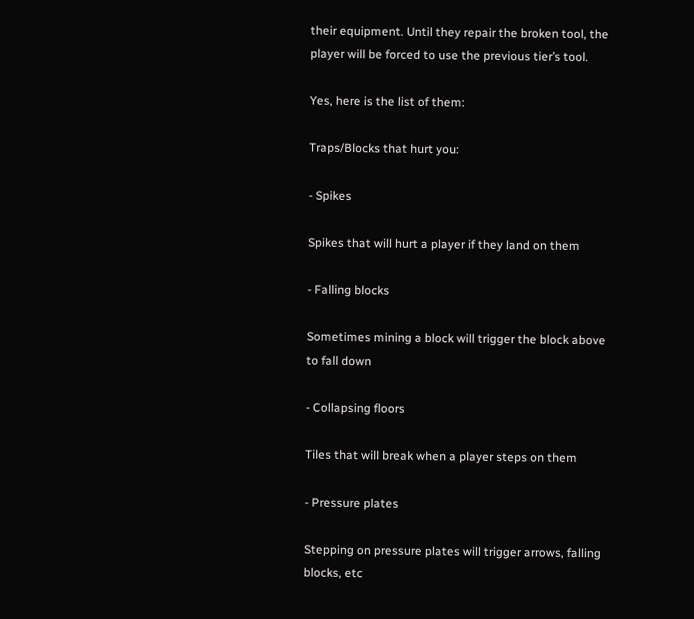their equipment. Until they repair the broken tool, the player will be forced to use the previous tier’s tool.

Yes, here is the list of them:

Traps/Blocks that hurt you:

- Spikes

Spikes that will hurt a player if they land on them

- Falling blocks

Sometimes mining a block will trigger the block above to fall down

- Collapsing floors

Tiles that will break when a player steps on them

- Pressure plates

Stepping on pressure plates will trigger arrows, falling blocks, etc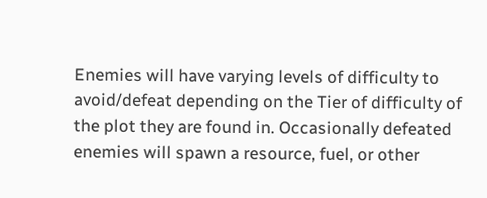Enemies will have varying levels of difficulty to avoid/defeat depending on the Tier of difficulty of the plot they are found in. Occasionally defeated enemies will spawn a resource, fuel, or other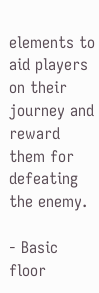elements to aid players on their journey and reward them for defeating the enemy.

- Basic floor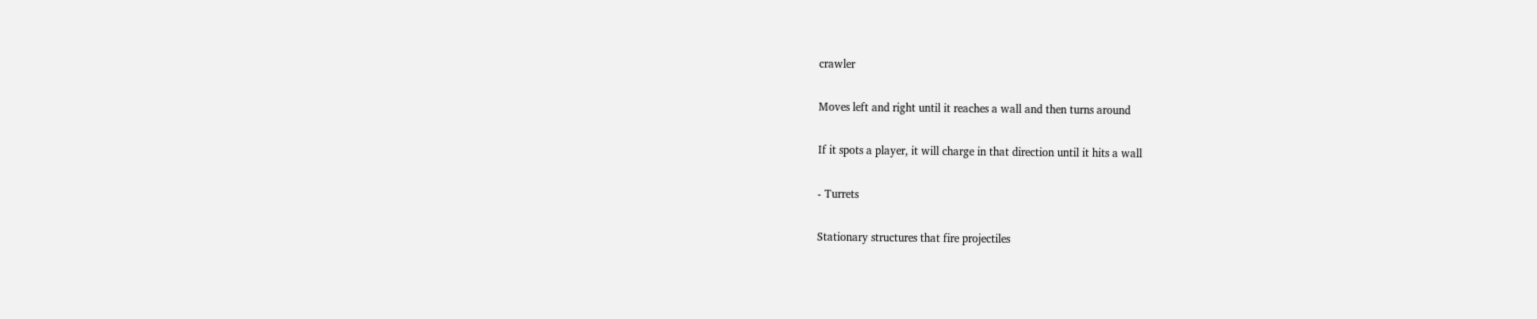crawler

Moves left and right until it reaches a wall and then turns around

If it spots a player, it will charge in that direction until it hits a wall

- Turrets

Stationary structures that fire projectiles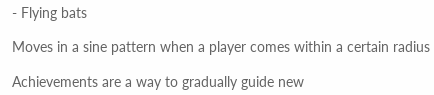- Flying bats

Moves in a sine pattern when a player comes within a certain radius

Achievements are a way to gradually guide new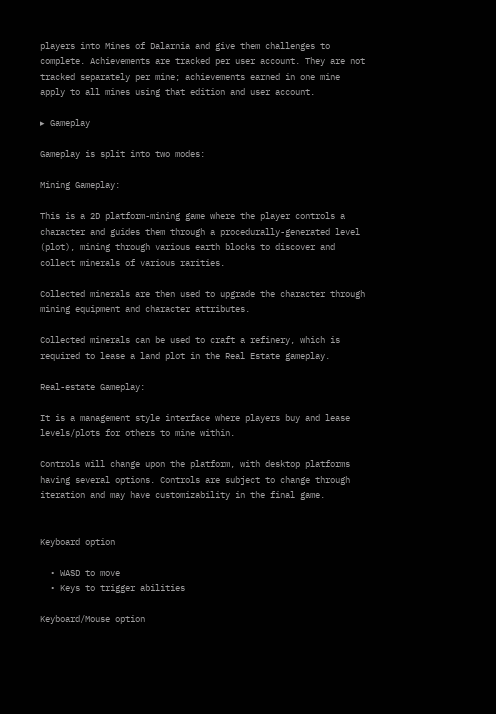players into Mines of Dalarnia and give them challenges to complete. Achievements are tracked per user account. They are not tracked separately per mine; achievements earned in one mine apply to all mines using that edition and user account.

▸ Gameplay

Gameplay is split into two modes:

Mining Gameplay:

This is a 2D platform-mining game where the player controls a character and guides them through a procedurally-generated level (plot), mining through various earth blocks to discover and collect minerals of various rarities.

Collected minerals are then used to upgrade the character through mining equipment and character attributes.

Collected minerals can be used to craft a refinery, which is required to lease a land plot in the Real Estate gameplay.

Real-estate Gameplay:

It is a management style interface where players buy and lease levels/plots for others to mine within.

Controls will change upon the platform, with desktop platforms having several options. Controls are subject to change through iteration and may have customizability in the final game.


Keyboard option

  • WASD to move
  • Keys to trigger abilities

Keyboard/Mouse option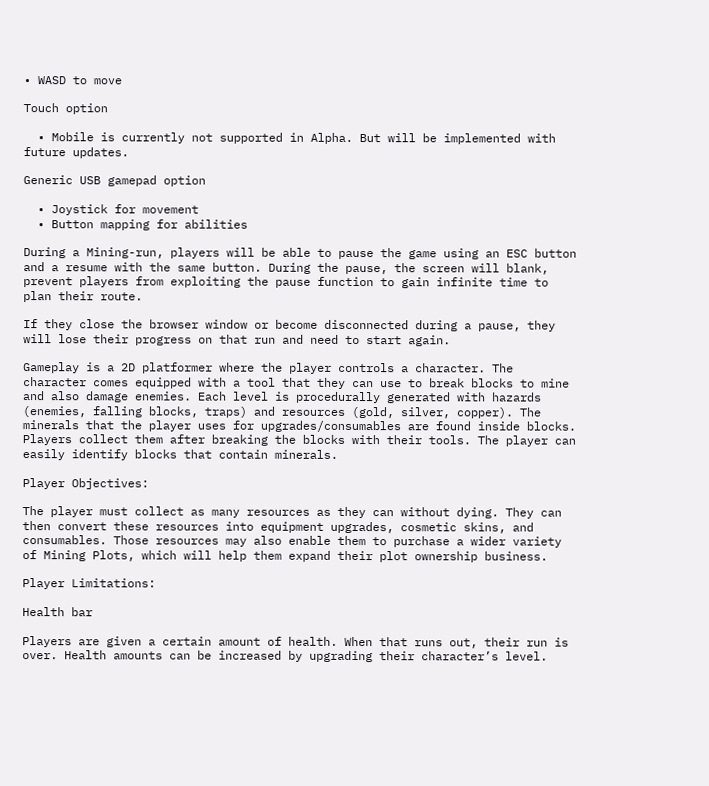• WASD to move

Touch option

  • Mobile is currently not supported in Alpha. But will be implemented with future updates.

Generic USB gamepad option

  • Joystick for movement
  • Button mapping for abilities

During a Mining-run, players will be able to pause the game using an ESC button and a resume with the same button. During the pause, the screen will blank, prevent players from exploiting the pause function to gain infinite time to plan their route.

If they close the browser window or become disconnected during a pause, they will lose their progress on that run and need to start again.

Gameplay is a 2D platformer where the player controls a character. The character comes equipped with a tool that they can use to break blocks to mine and also damage enemies. Each level is procedurally generated with hazards (enemies, falling blocks, traps) and resources (gold, silver, copper). The minerals that the player uses for upgrades/consumables are found inside blocks. Players collect them after breaking the blocks with their tools. The player can easily identify blocks that contain minerals.

Player Objectives:

The player must collect as many resources as they can without dying. They can then convert these resources into equipment upgrades, cosmetic skins, and consumables. Those resources may also enable them to purchase a wider variety of Mining Plots, which will help them expand their plot ownership business.

Player Limitations:

Health bar

Players are given a certain amount of health. When that runs out, their run is over. Health amounts can be increased by upgrading their character’s level.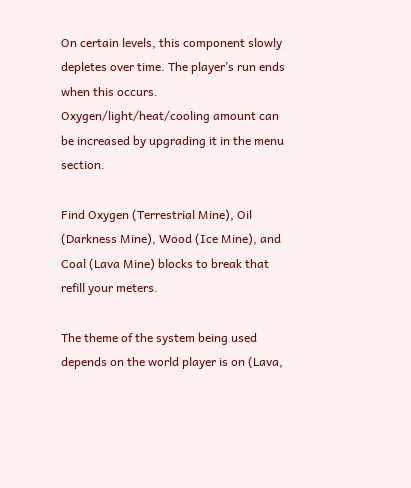On certain levels, this component slowly depletes over time. The player’s run ends when this occurs. Oxygen/light/heat/cooling amount can be increased by upgrading it in the menu section.

Find Oxygen (Terrestrial Mine), Oil (Darkness Mine), Wood (Ice Mine), and Coal (Lava Mine) blocks to break that refill your meters.

The theme of the system being used depends on the world player is on (Lava,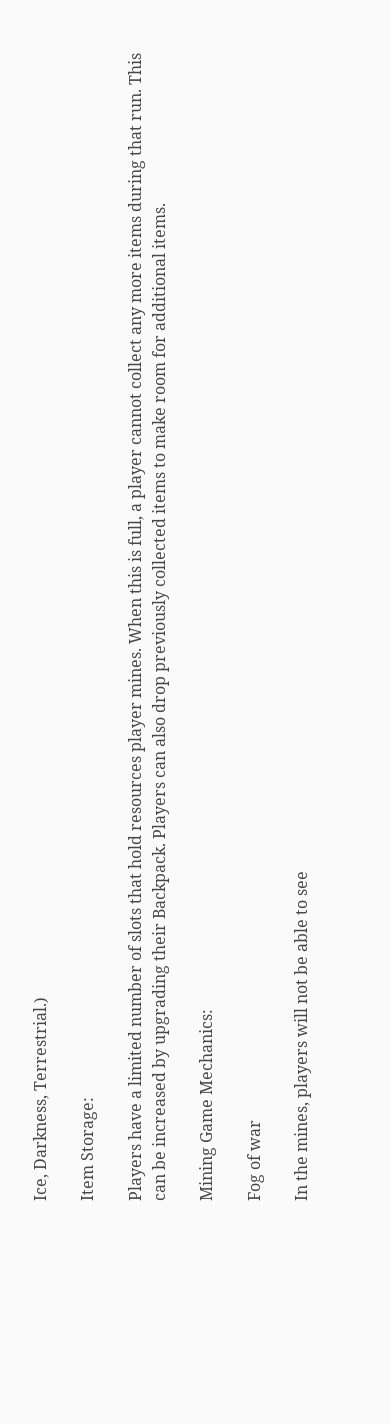Ice, Darkness, Terrestrial.)

Item Storage:

Players have a limited number of slots that hold resources player mines. When this is full, a player cannot collect any more items during that run. This can be increased by upgrading their Backpack. Players can also drop previously collected items to make room for additional items.

Mining Game Mechanics:

Fog of war

In the mines, players will not be able to see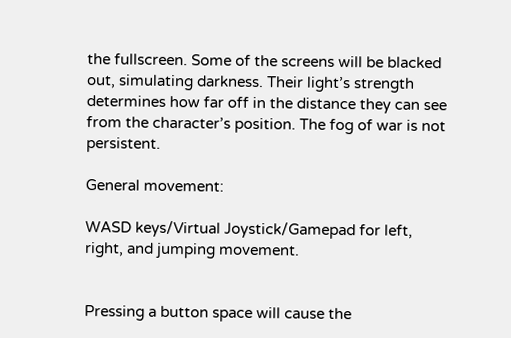the fullscreen. Some of the screens will be blacked out, simulating darkness. Their light’s strength determines how far off in the distance they can see from the character’s position. The fog of war is not persistent.

General movement:

WASD keys/Virtual Joystick/Gamepad for left, right, and jumping movement.


Pressing a button space will cause the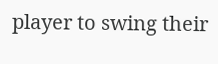player to swing their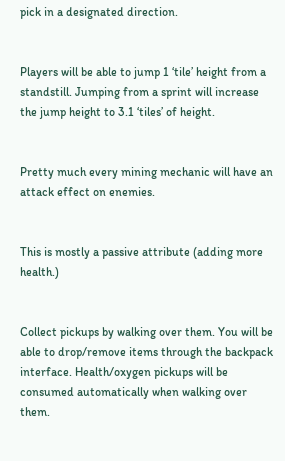pick in a designated direction.


Players will be able to jump 1 ‘tile’ height from a standstill. Jumping from a sprint will increase the jump height to 3.1 ‘tiles’ of height.


Pretty much every mining mechanic will have an attack effect on enemies.


This is mostly a passive attribute (adding more health.)


Collect pickups by walking over them. You will be able to drop/remove items through the backpack interface. Health/oxygen pickups will be consumed automatically when walking over them.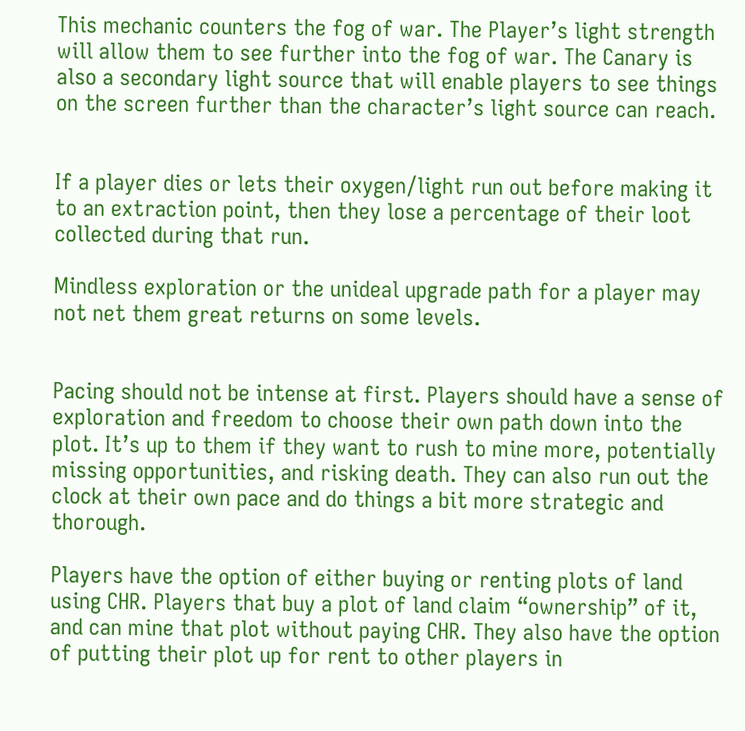This mechanic counters the fog of war. The Player’s light strength will allow them to see further into the fog of war. The Canary is also a secondary light source that will enable players to see things on the screen further than the character’s light source can reach.


If a player dies or lets their oxygen/light run out before making it to an extraction point, then they lose a percentage of their loot collected during that run.

Mindless exploration or the unideal upgrade path for a player may not net them great returns on some levels.


Pacing should not be intense at first. Players should have a sense of exploration and freedom to choose their own path down into the plot. It’s up to them if they want to rush to mine more, potentially missing opportunities, and risking death. They can also run out the clock at their own pace and do things a bit more strategic and thorough.

Players have the option of either buying or renting plots of land using CHR. Players that buy a plot of land claim “ownership” of it, and can mine that plot without paying CHR. They also have the option of putting their plot up for rent to other players in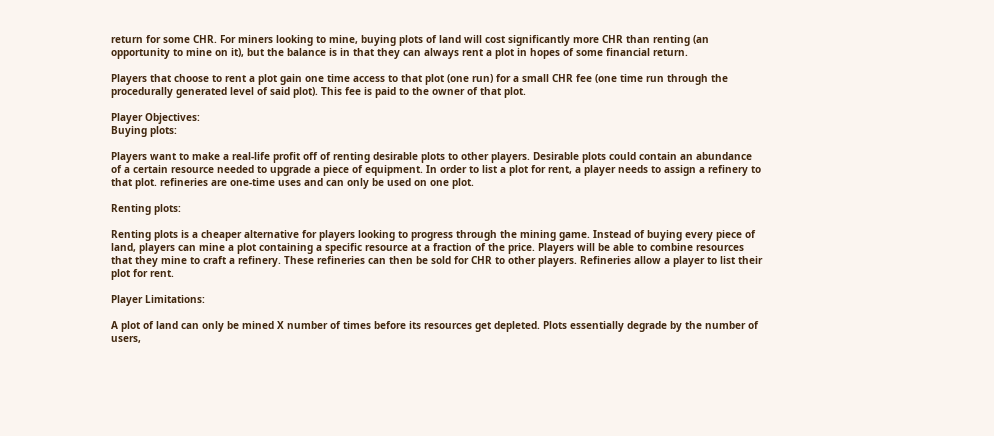return for some CHR. For miners looking to mine, buying plots of land will cost significantly more CHR than renting (an opportunity to mine on it), but the balance is in that they can always rent a plot in hopes of some financial return.

Players that choose to rent a plot gain one time access to that plot (one run) for a small CHR fee (one time run through the procedurally generated level of said plot). This fee is paid to the owner of that plot.

Player Objectives:
Buying plots:

Players want to make a real-life profit off of renting desirable plots to other players. Desirable plots could contain an abundance of a certain resource needed to upgrade a piece of equipment. In order to list a plot for rent, a player needs to assign a refinery to that plot. refineries are one-time uses and can only be used on one plot.

Renting plots:

Renting plots is a cheaper alternative for players looking to progress through the mining game. Instead of buying every piece of land, players can mine a plot containing a specific resource at a fraction of the price. Players will be able to combine resources that they mine to craft a refinery. These refineries can then be sold for CHR to other players. Refineries allow a player to list their plot for rent.

Player Limitations:

A plot of land can only be mined X number of times before its resources get depleted. Plots essentially degrade by the number of users,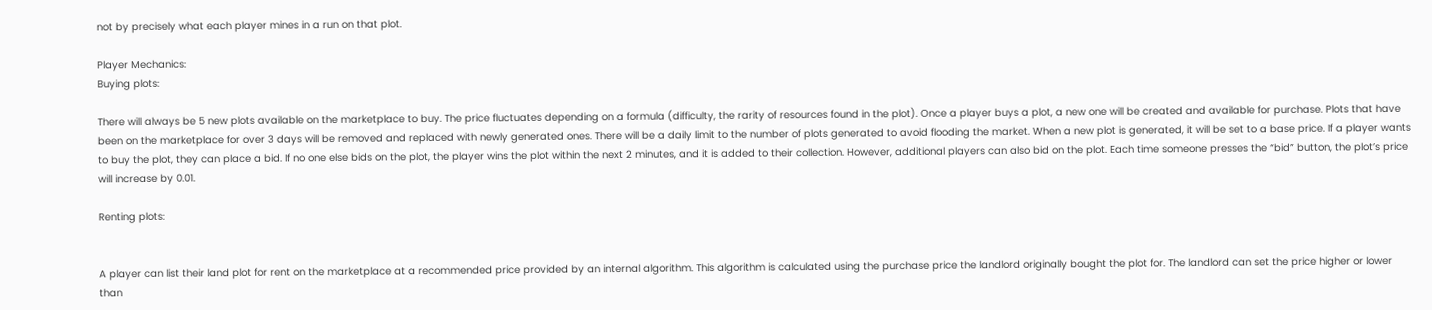not by precisely what each player mines in a run on that plot.

Player Mechanics:
Buying plots:

There will always be 5 new plots available on the marketplace to buy. The price fluctuates depending on a formula (difficulty, the rarity of resources found in the plot). Once a player buys a plot, a new one will be created and available for purchase. Plots that have been on the marketplace for over 3 days will be removed and replaced with newly generated ones. There will be a daily limit to the number of plots generated to avoid flooding the market. When a new plot is generated, it will be set to a base price. If a player wants to buy the plot, they can place a bid. If no one else bids on the plot, the player wins the plot within the next 2 minutes, and it is added to their collection. However, additional players can also bid on the plot. Each time someone presses the “bid” button, the plot’s price will increase by 0.01.

Renting plots:


A player can list their land plot for rent on the marketplace at a recommended price provided by an internal algorithm. This algorithm is calculated using the purchase price the landlord originally bought the plot for. The landlord can set the price higher or lower than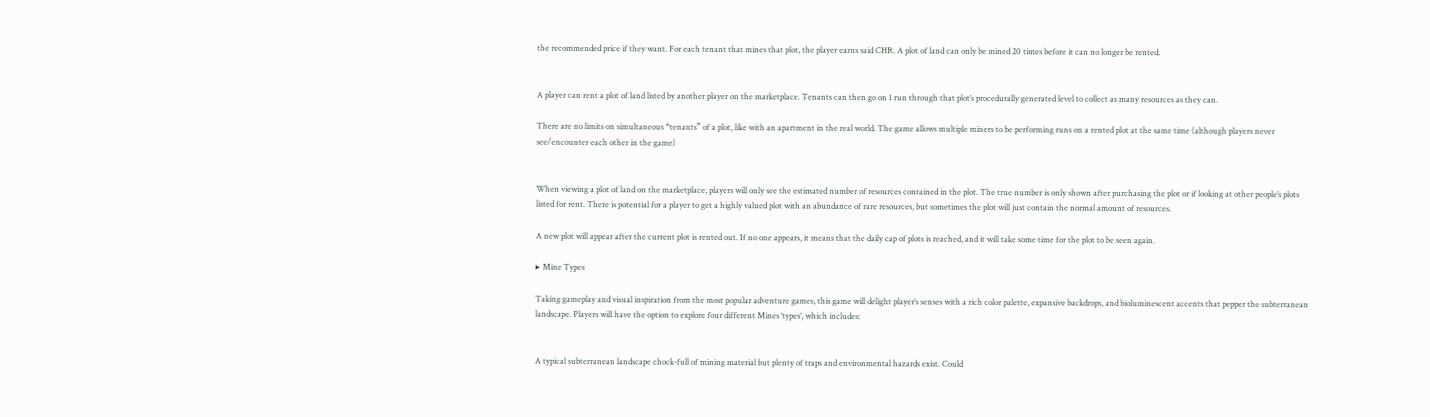the recommended price if they want. For each tenant that mines that plot, the player earns said CHR. A plot of land can only be mined 20 times before it can no longer be rented.


A player can rent a plot of land listed by another player on the marketplace. Tenants can then go on 1 run through that plot’s procedurally generated level to collect as many resources as they can.

There are no limits on simultaneous “tenants” of a plot, like with an apartment in the real world. The game allows multiple miners to be performing runs on a rented plot at the same time (although players never see/encounter each other in the game)


When viewing a plot of land on the marketplace, players will only see the estimated number of resources contained in the plot. The true number is only shown after purchasing the plot or if looking at other people’s plots listed for rent. There is potential for a player to get a highly valued plot with an abundance of rare resources, but sometimes the plot will just contain the normal amount of resources.

A new plot will appear after the current plot is rented out. If no one appears, it means that the daily cap of plots is reached, and it will take some time for the plot to be seen again.

▸ Mine Types

Taking gameplay and visual inspiration from the most popular adventure games, this game will delight player’s senses with a rich color palette, expansive backdrops, and bioluminescent accents that pepper the subterranean landscape. Players will have the option to explore four different Mines ‘types’, which includes:


A typical subterranean landscape chock-full of mining material but plenty of traps and environmental hazards exist. Could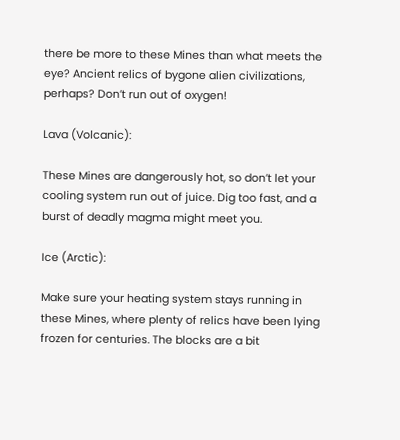there be more to these Mines than what meets the eye? Ancient relics of bygone alien civilizations, perhaps? Don’t run out of oxygen!

Lava (Volcanic):

These Mines are dangerously hot, so don’t let your cooling system run out of juice. Dig too fast, and a burst of deadly magma might meet you.

Ice (Arctic):

Make sure your heating system stays running in these Mines, where plenty of relics have been lying frozen for centuries. The blocks are a bit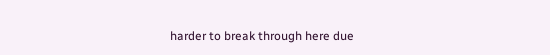harder to break through here due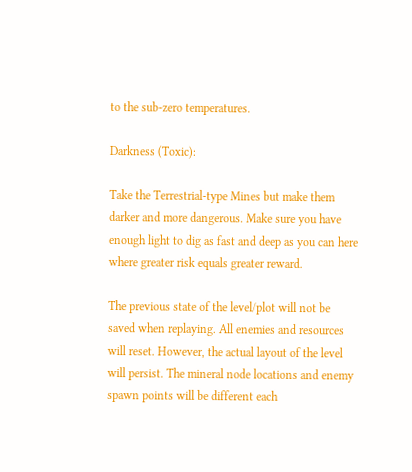to the sub-zero temperatures.

Darkness (Toxic):

Take the Terrestrial-type Mines but make them darker and more dangerous. Make sure you have enough light to dig as fast and deep as you can here where greater risk equals greater reward.

The previous state of the level/plot will not be saved when replaying. All enemies and resources will reset. However, the actual layout of the level will persist. The mineral node locations and enemy spawn points will be different each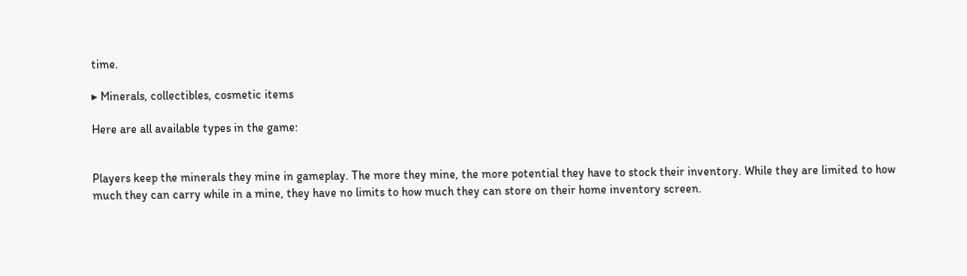time.

▸ Minerals, collectibles, cosmetic items

Here are all available types in the game:


Players keep the minerals they mine in gameplay. The more they mine, the more potential they have to stock their inventory. While they are limited to how much they can carry while in a mine, they have no limits to how much they can store on their home inventory screen.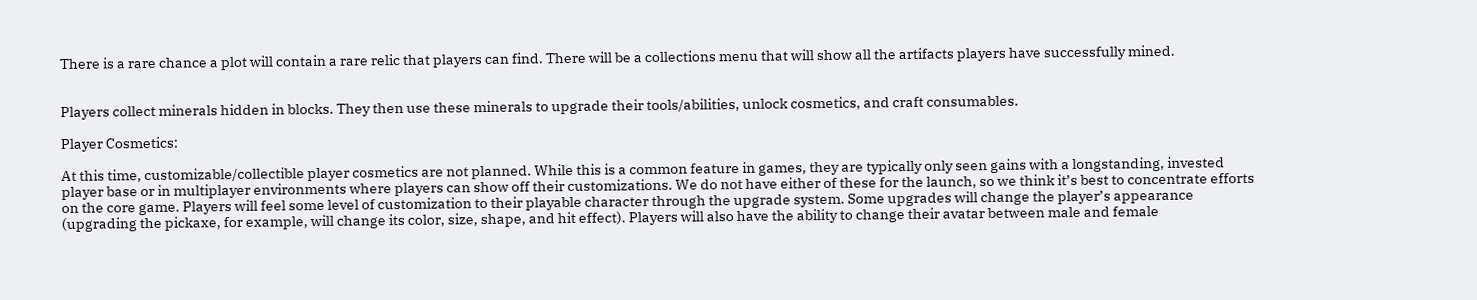There is a rare chance a plot will contain a rare relic that players can find. There will be a collections menu that will show all the artifacts players have successfully mined.


Players collect minerals hidden in blocks. They then use these minerals to upgrade their tools/abilities, unlock cosmetics, and craft consumables.

Player Cosmetics:

At this time, customizable/collectible player cosmetics are not planned. While this is a common feature in games, they are typically only seen gains with a longstanding, invested player base or in multiplayer environments where players can show off their customizations. We do not have either of these for the launch, so we think it’s best to concentrate efforts on the core game. Players will feel some level of customization to their playable character through the upgrade system. Some upgrades will change the player’s appearance (upgrading the pickaxe, for example, will change its color, size, shape, and hit effect). Players will also have the ability to change their avatar between male and female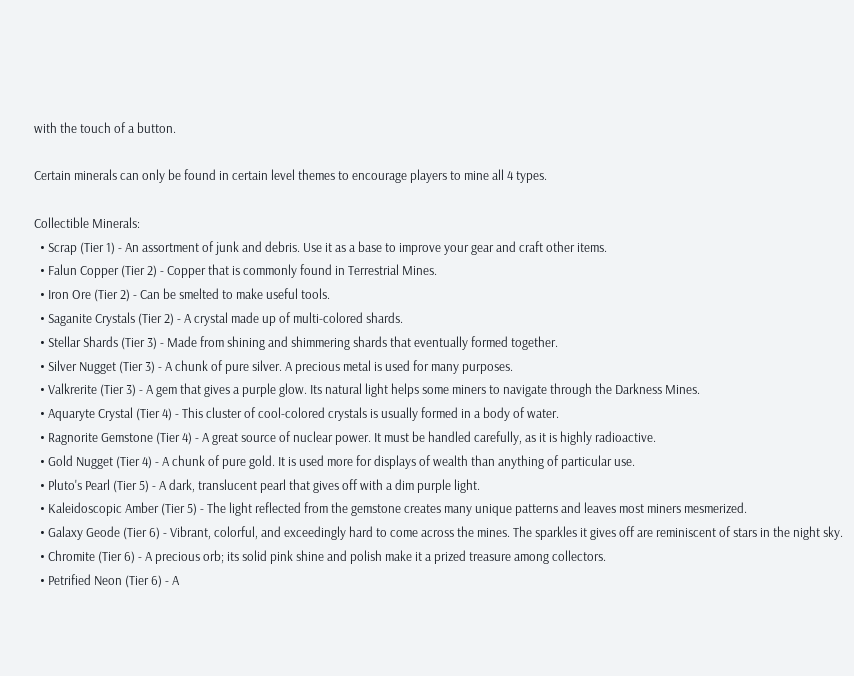with the touch of a button.

Certain minerals can only be found in certain level themes to encourage players to mine all 4 types.

Collectible Minerals:
  • Scrap (Tier 1) - An assortment of junk and debris. Use it as a base to improve your gear and craft other items.
  • Falun Copper (Tier 2) - Copper that is commonly found in Terrestrial Mines.
  • Iron Ore (Tier 2) - Can be smelted to make useful tools.
  • Saganite Crystals (Tier 2) - A crystal made up of multi-colored shards.
  • Stellar Shards (Tier 3) - Made from shining and shimmering shards that eventually formed together.
  • Silver Nugget (Tier 3) - A chunk of pure silver. A precious metal is used for many purposes.
  • Valkrerite (Tier 3) - A gem that gives a purple glow. Its natural light helps some miners to navigate through the Darkness Mines.
  • Aquaryte Crystal (Tier 4) - This cluster of cool-colored crystals is usually formed in a body of water.
  • Ragnorite Gemstone (Tier 4) - A great source of nuclear power. It must be handled carefully, as it is highly radioactive.
  • Gold Nugget (Tier 4) - A chunk of pure gold. It is used more for displays of wealth than anything of particular use.
  • Pluto's Pearl (Tier 5) - A dark, translucent pearl that gives off with a dim purple light.
  • Kaleidoscopic Amber (Tier 5) - The light reflected from the gemstone creates many unique patterns and leaves most miners mesmerized.
  • Galaxy Geode (Tier 6) - Vibrant, colorful, and exceedingly hard to come across the mines. The sparkles it gives off are reminiscent of stars in the night sky.
  • Chromite (Tier 6) - A precious orb; its solid pink shine and polish make it a prized treasure among collectors.
  • Petrified Neon (Tier 6) - A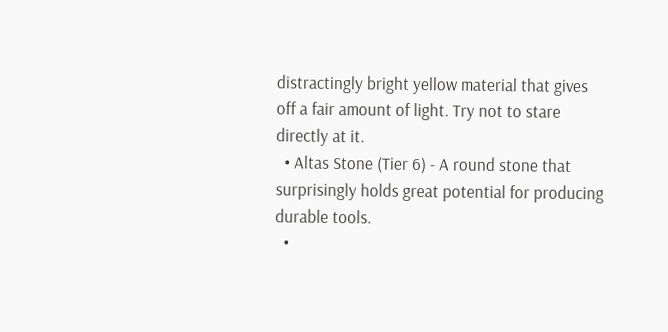distractingly bright yellow material that gives off a fair amount of light. Try not to stare directly at it.
  • Altas Stone (Tier 6) - A round stone that surprisingly holds great potential for producing durable tools.
  •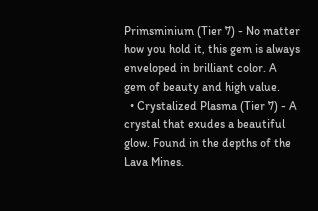Primsminium (Tier 7) - No matter how you hold it, this gem is always enveloped in brilliant color. A gem of beauty and high value.
  • Crystalized Plasma (Tier 7) - A crystal that exudes a beautiful glow. Found in the depths of the Lava Mines.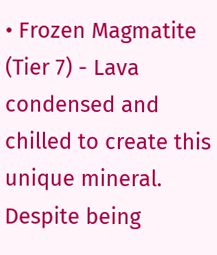• Frozen Magmatite (Tier 7) - Lava condensed and chilled to create this unique mineral. Despite being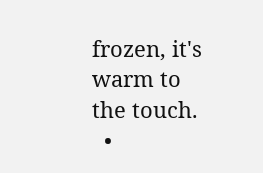frozen, it's warm to the touch.
  •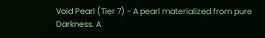Void Pearl (Tier 7) - A pearl materialized from pure Darkness. A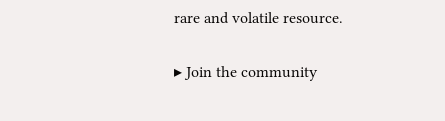rare and volatile resource.

▸ Join the community